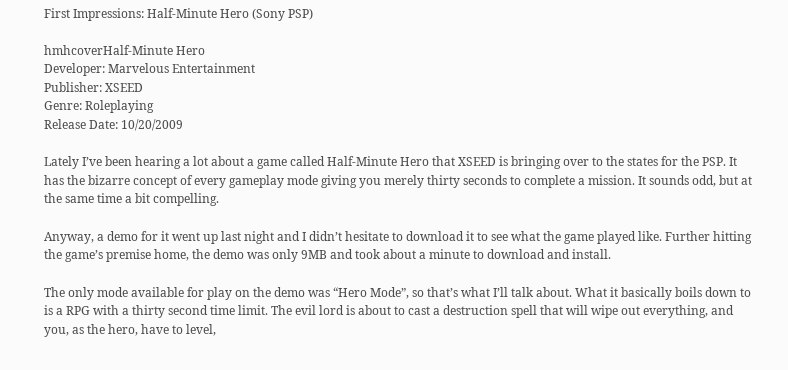First Impressions: Half-Minute Hero (Sony PSP)

hmhcoverHalf-Minute Hero
Developer: Marvelous Entertainment
Publisher: XSEED
Genre: Roleplaying
Release Date: 10/20/2009

Lately I’ve been hearing a lot about a game called Half-Minute Hero that XSEED is bringing over to the states for the PSP. It has the bizarre concept of every gameplay mode giving you merely thirty seconds to complete a mission. It sounds odd, but at the same time a bit compelling.

Anyway, a demo for it went up last night and I didn’t hesitate to download it to see what the game played like. Further hitting the game’s premise home, the demo was only 9MB and took about a minute to download and install.

The only mode available for play on the demo was “Hero Mode”, so that’s what I’ll talk about. What it basically boils down to is a RPG with a thirty second time limit. The evil lord is about to cast a destruction spell that will wipe out everything, and you, as the hero, have to level,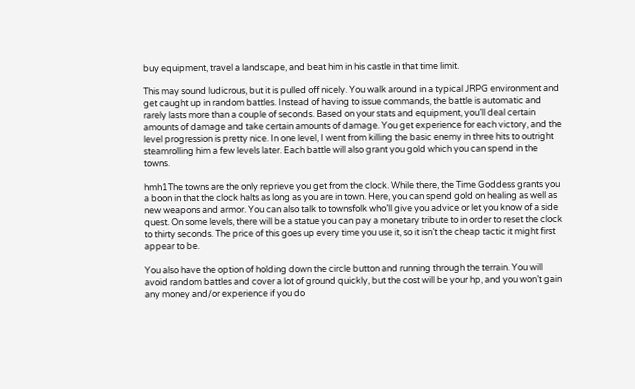buy equipment, travel a landscape, and beat him in his castle in that time limit.

This may sound ludicrous, but it is pulled off nicely. You walk around in a typical JRPG environment and get caught up in random battles. Instead of having to issue commands, the battle is automatic and rarely lasts more than a couple of seconds. Based on your stats and equipment, you’ll deal certain amounts of damage and take certain amounts of damage. You get experience for each victory, and the level progression is pretty nice. In one level, I went from killing the basic enemy in three hits to outright steamrolling him a few levels later. Each battle will also grant you gold which you can spend in the towns.

hmh1The towns are the only reprieve you get from the clock. While there, the Time Goddess grants you a boon in that the clock halts as long as you are in town. Here, you can spend gold on healing as well as new weapons and armor. You can also talk to townsfolk who’ll give you advice or let you know of a side quest. On some levels, there will be a statue you can pay a monetary tribute to in order to reset the clock to thirty seconds. The price of this goes up every time you use it, so it isn’t the cheap tactic it might first appear to be.

You also have the option of holding down the circle button and running through the terrain. You will avoid random battles and cover a lot of ground quickly, but the cost will be your hp, and you won’t gain any money and/or experience if you do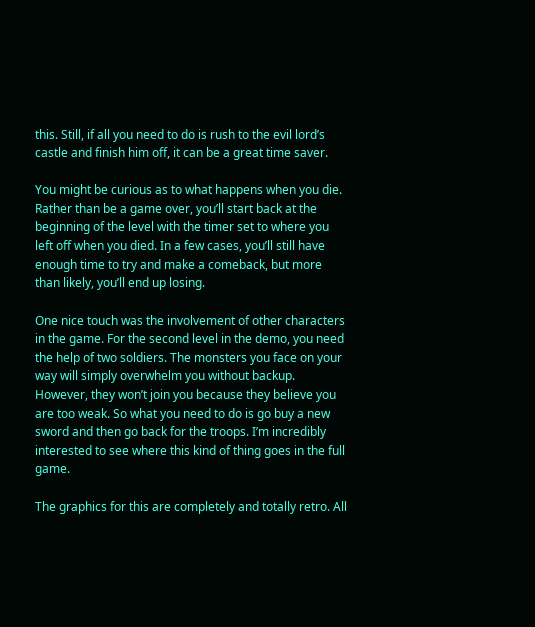this. Still, if all you need to do is rush to the evil lord’s castle and finish him off, it can be a great time saver.

You might be curious as to what happens when you die. Rather than be a game over, you’ll start back at the beginning of the level with the timer set to where you left off when you died. In a few cases, you’ll still have enough time to try and make a comeback, but more than likely, you’ll end up losing.

One nice touch was the involvement of other characters in the game. For the second level in the demo, you need the help of two soldiers. The monsters you face on your way will simply overwhelm you without backup. However, they won’t join you because they believe you are too weak. So what you need to do is go buy a new sword and then go back for the troops. I’m incredibly interested to see where this kind of thing goes in the full game.

The graphics for this are completely and totally retro. All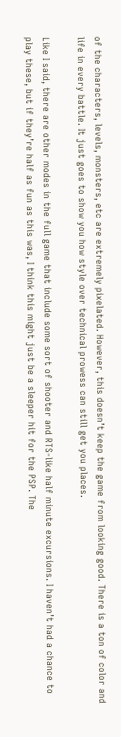of the characters, levels, monsters, etc are extremely pixelated. However, this doesn’t keep the game from looking good. There is a ton of color and life in every battle. It just goes to show you how style over technical prowess can still get you places.

Like I said, there are other modes in the full game that include some sort of shooter and RTS-like half minute excursions. I haven’t had a chance to play these, but if they’re half as fun as this was, I think this might just be a sleeper hit for the PSP. The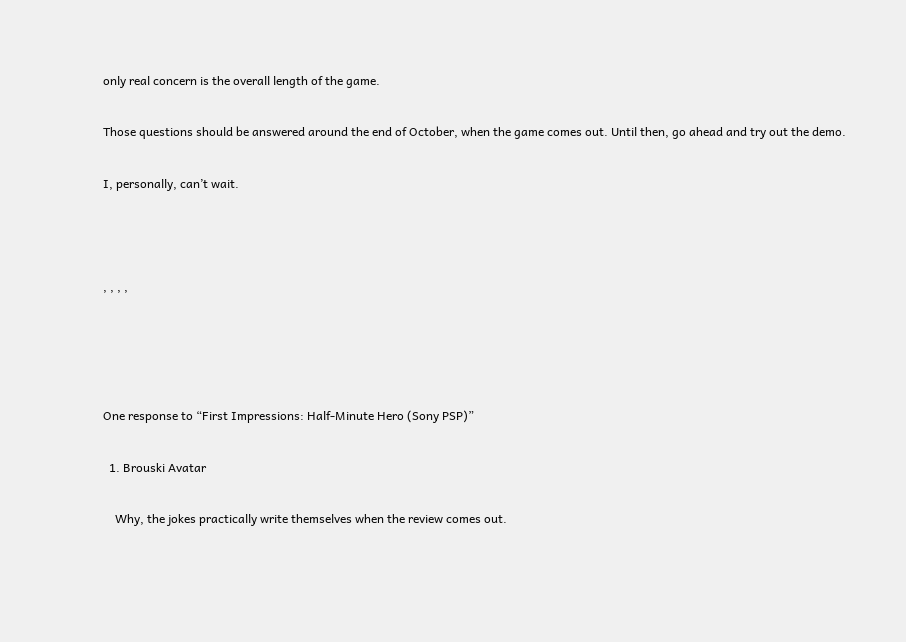only real concern is the overall length of the game.

Those questions should be answered around the end of October, when the game comes out. Until then, go ahead and try out the demo.

I, personally, can’t wait.



, , , ,




One response to “First Impressions: Half-Minute Hero (Sony PSP)”

  1. Brouski Avatar

    Why, the jokes practically write themselves when the review comes out.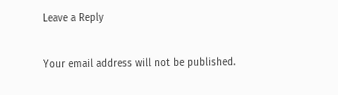Leave a Reply

Your email address will not be published.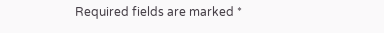Required fields are marked *